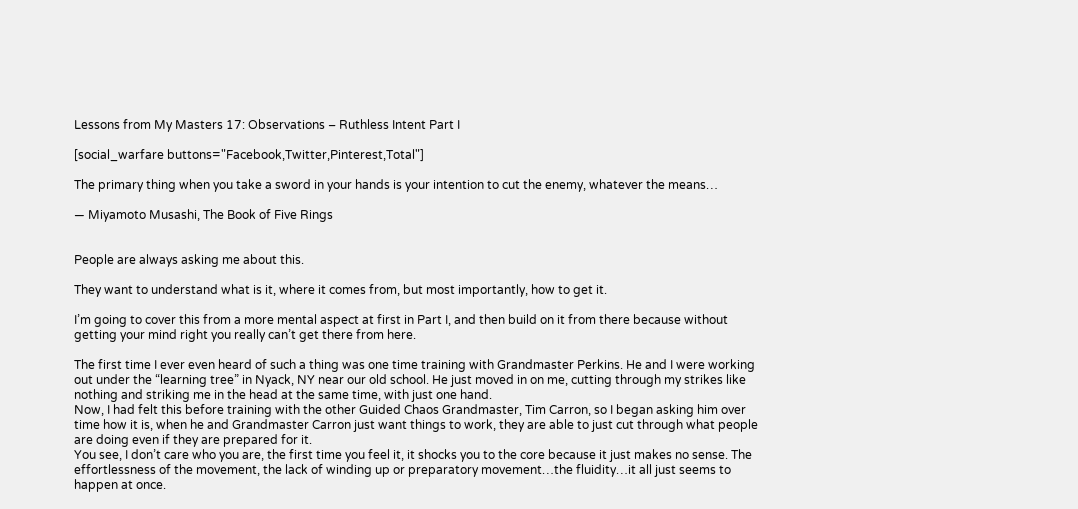Lessons from My Masters 17: Observations – Ruthless Intent Part I

[social_warfare buttons="Facebook,Twitter,Pinterest,Total"]

The primary thing when you take a sword in your hands is your intention to cut the enemy, whatever the means…

― Miyamoto Musashi, The Book of Five Rings


People are always asking me about this.

They want to understand what is it, where it comes from, but most importantly, how to get it.

I’m going to cover this from a more mental aspect at first in Part I, and then build on it from there because without getting your mind right you really can’t get there from here.

The first time I ever even heard of such a thing was one time training with Grandmaster Perkins. He and I were working out under the “learning tree” in Nyack, NY near our old school. He just moved in on me, cutting through my strikes like nothing and striking me in the head at the same time, with just one hand.
Now, I had felt this before training with the other Guided Chaos Grandmaster, Tim Carron, so I began asking him over time how it is, when he and Grandmaster Carron just want things to work, they are able to just cut through what people are doing even if they are prepared for it.
You see, I don’t care who you are, the first time you feel it, it shocks you to the core because it just makes no sense. The effortlessness of the movement, the lack of winding up or preparatory movement…the fluidity…it all just seems to happen at once.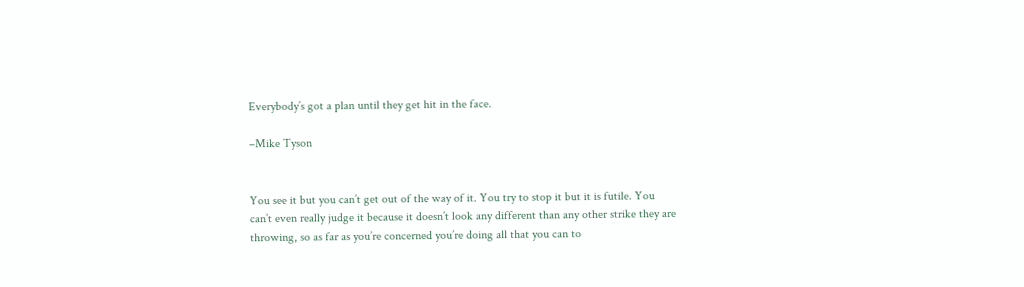Everybody’s got a plan until they get hit in the face.

–Mike Tyson


You see it but you can’t get out of the way of it. You try to stop it but it is futile. You can’t even really judge it because it doesn’t look any different than any other strike they are throwing, so as far as you’re concerned you’re doing all that you can to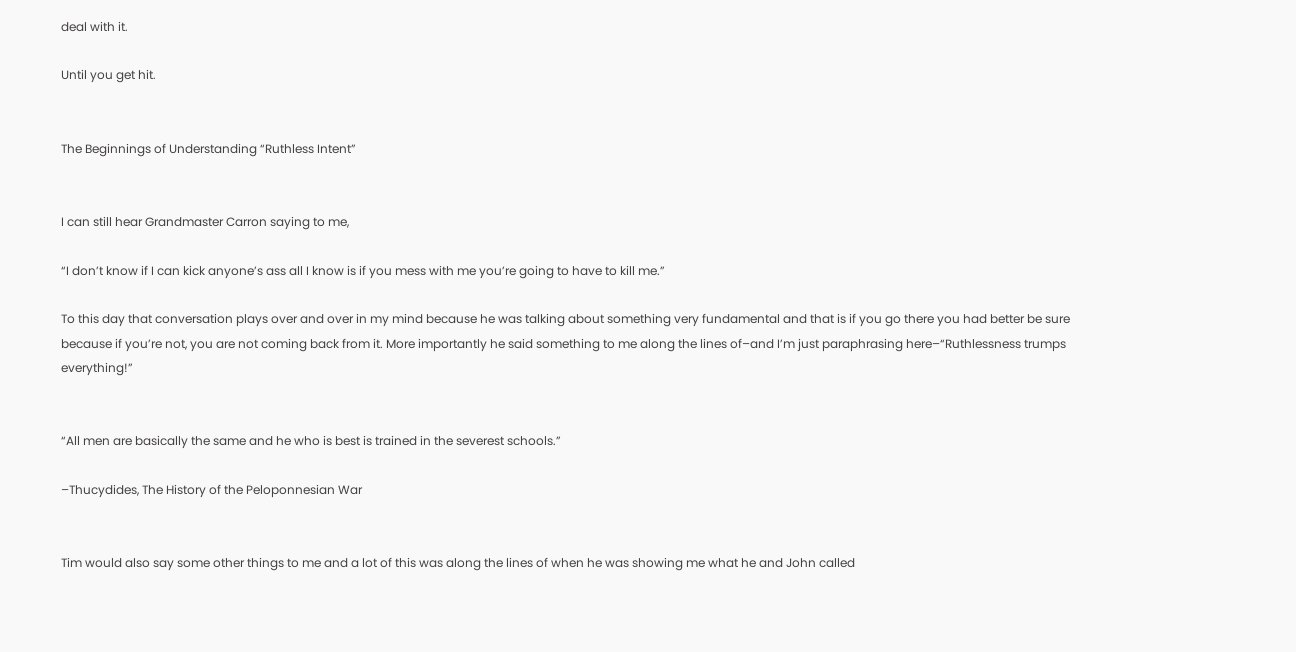deal with it.

Until you get hit.


The Beginnings of Understanding “Ruthless Intent”


I can still hear Grandmaster Carron saying to me,

“I don’t know if I can kick anyone’s ass all I know is if you mess with me you’re going to have to kill me.”

To this day that conversation plays over and over in my mind because he was talking about something very fundamental and that is if you go there you had better be sure because if you’re not, you are not coming back from it. More importantly he said something to me along the lines of–and I’m just paraphrasing here–“Ruthlessness trumps everything!”


“All men are basically the same and he who is best is trained in the severest schools.”

–Thucydides, The History of the Peloponnesian War


Tim would also say some other things to me and a lot of this was along the lines of when he was showing me what he and John called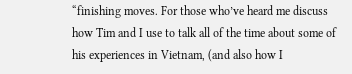“finishing moves. For those who’ve heard me discuss how Tim and I use to talk all of the time about some of his experiences in Vietnam, (and also how I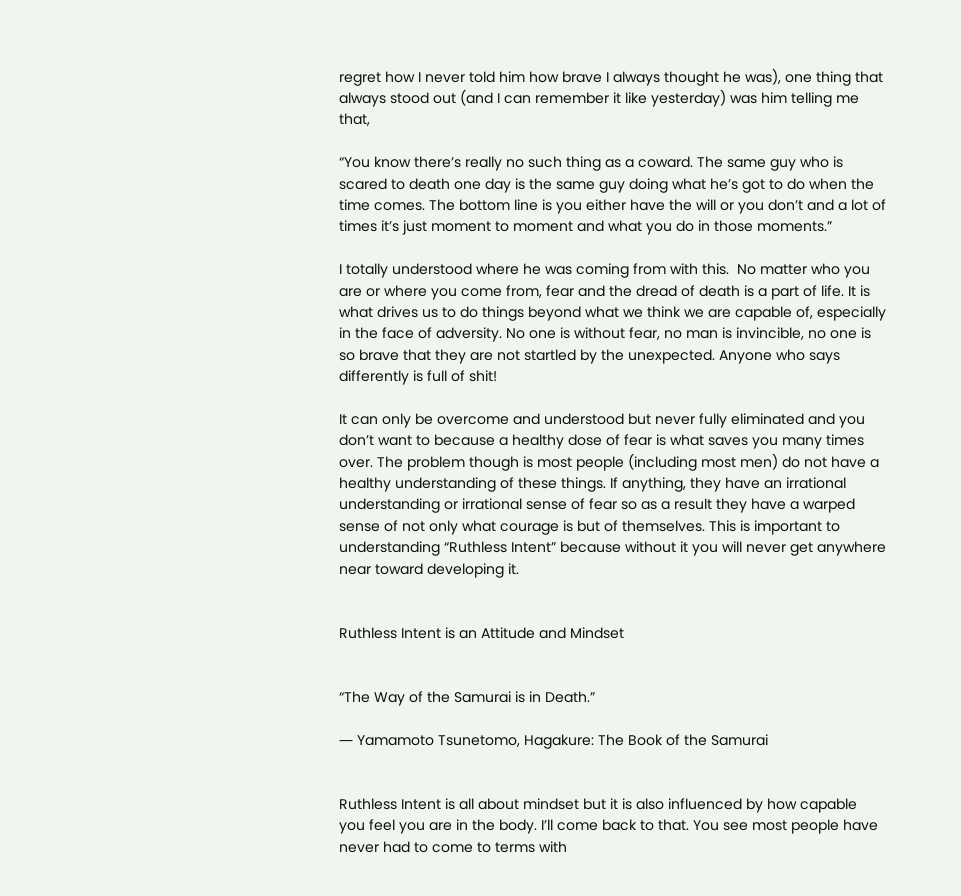regret how I never told him how brave I always thought he was), one thing that always stood out (and I can remember it like yesterday) was him telling me that,

“You know there’s really no such thing as a coward. The same guy who is scared to death one day is the same guy doing what he’s got to do when the time comes. The bottom line is you either have the will or you don’t and a lot of times it’s just moment to moment and what you do in those moments.”

I totally understood where he was coming from with this.  No matter who you are or where you come from, fear and the dread of death is a part of life. It is what drives us to do things beyond what we think we are capable of, especially in the face of adversity. No one is without fear, no man is invincible, no one is so brave that they are not startled by the unexpected. Anyone who says differently is full of shit!

It can only be overcome and understood but never fully eliminated and you don’t want to because a healthy dose of fear is what saves you many times over. The problem though is most people (including most men) do not have a healthy understanding of these things. If anything, they have an irrational understanding or irrational sense of fear so as a result they have a warped sense of not only what courage is but of themselves. This is important to understanding “Ruthless Intent” because without it you will never get anywhere near toward developing it.


Ruthless Intent is an Attitude and Mindset


“The Way of the Samurai is in Death.”

― Yamamoto Tsunetomo, Hagakure: The Book of the Samurai


Ruthless Intent is all about mindset but it is also influenced by how capable you feel you are in the body. I’ll come back to that. You see most people have never had to come to terms with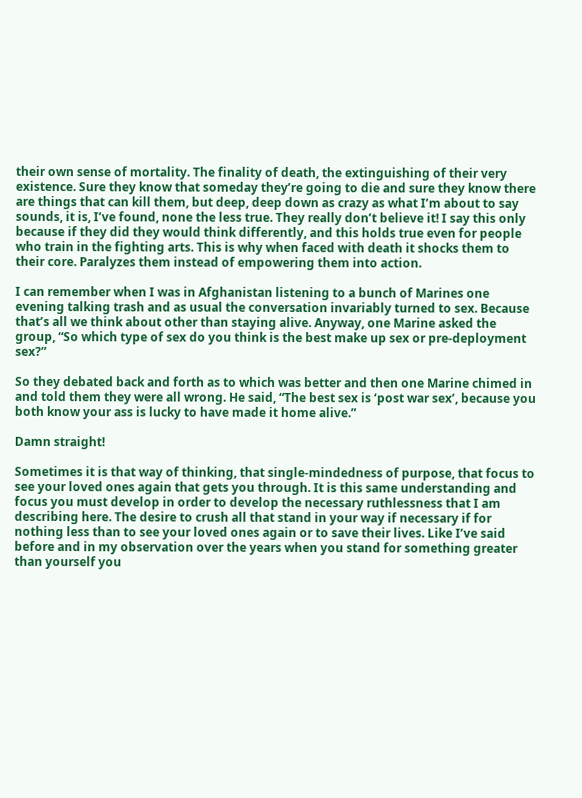their own sense of mortality. The finality of death, the extinguishing of their very existence. Sure they know that someday they’re going to die and sure they know there are things that can kill them, but deep, deep down as crazy as what I’m about to say sounds, it is, I’ve found, none the less true. They really don’t believe it! I say this only because if they did they would think differently, and this holds true even for people who train in the fighting arts. This is why when faced with death it shocks them to their core. Paralyzes them instead of empowering them into action.

I can remember when I was in Afghanistan listening to a bunch of Marines one evening talking trash and as usual the conversation invariably turned to sex. Because that’s all we think about other than staying alive. Anyway, one Marine asked the group, “So which type of sex do you think is the best make up sex or pre-deployment sex?”

So they debated back and forth as to which was better and then one Marine chimed in and told them they were all wrong. He said, “The best sex is ‘post war sex’, because you both know your ass is lucky to have made it home alive.”

Damn straight!

Sometimes it is that way of thinking, that single-mindedness of purpose, that focus to see your loved ones again that gets you through. It is this same understanding and focus you must develop in order to develop the necessary ruthlessness that I am describing here. The desire to crush all that stand in your way if necessary if for nothing less than to see your loved ones again or to save their lives. Like I’ve said before and in my observation over the years when you stand for something greater than yourself you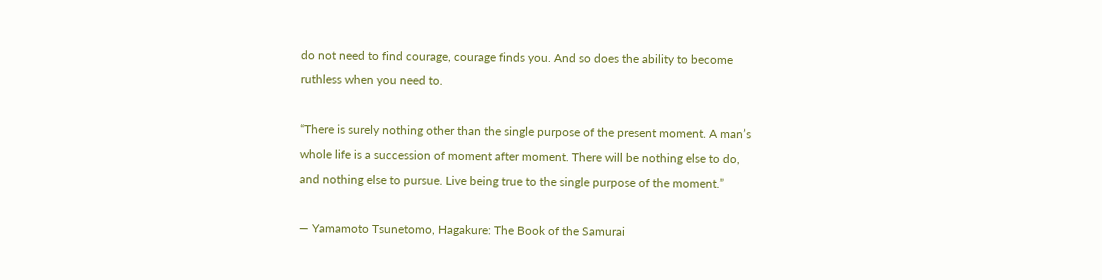do not need to find courage, courage finds you. And so does the ability to become ruthless when you need to.

“There is surely nothing other than the single purpose of the present moment. A man’s whole life is a succession of moment after moment. There will be nothing else to do, and nothing else to pursue. Live being true to the single purpose of the moment.”

― Yamamoto Tsunetomo, Hagakure: The Book of the Samurai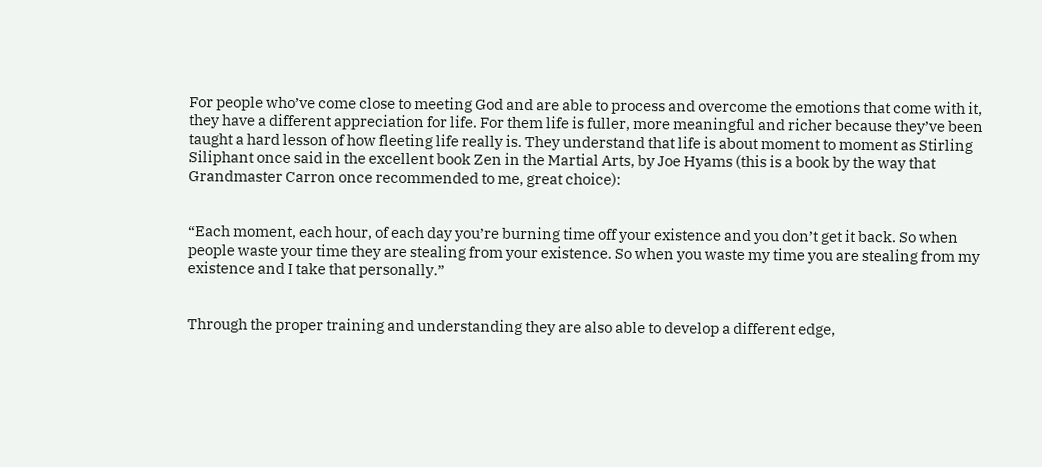For people who’ve come close to meeting God and are able to process and overcome the emotions that come with it, they have a different appreciation for life. For them life is fuller, more meaningful and richer because they’ve been taught a hard lesson of how fleeting life really is. They understand that life is about moment to moment as Stirling Siliphant once said in the excellent book Zen in the Martial Arts, by Joe Hyams (this is a book by the way that Grandmaster Carron once recommended to me, great choice):


“Each moment, each hour, of each day you’re burning time off your existence and you don’t get it back. So when people waste your time they are stealing from your existence. So when you waste my time you are stealing from my existence and I take that personally.”


Through the proper training and understanding they are also able to develop a different edge,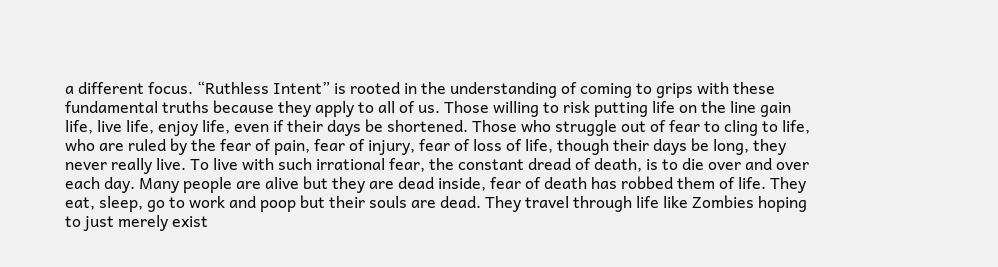a different focus. “Ruthless Intent” is rooted in the understanding of coming to grips with these fundamental truths because they apply to all of us. Those willing to risk putting life on the line gain life, live life, enjoy life, even if their days be shortened. Those who struggle out of fear to cling to life, who are ruled by the fear of pain, fear of injury, fear of loss of life, though their days be long, they never really live. To live with such irrational fear, the constant dread of death, is to die over and over each day. Many people are alive but they are dead inside, fear of death has robbed them of life. They eat, sleep, go to work and poop but their souls are dead. They travel through life like Zombies hoping to just merely exist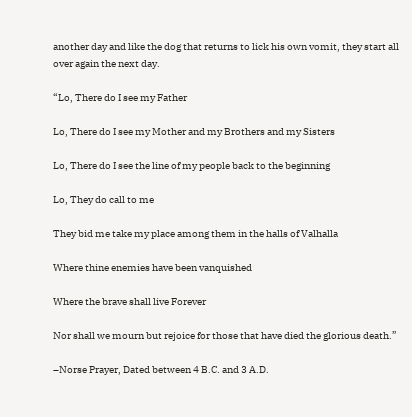another day and like the dog that returns to lick his own vomit, they start all over again the next day.

“Lo, There do I see my Father

Lo, There do I see my Mother and my Brothers and my Sisters

Lo, There do I see the line of my people back to the beginning

Lo, They do call to me

They bid me take my place among them in the halls of Valhalla

Where thine enemies have been vanquished

Where the brave shall live Forever

Nor shall we mourn but rejoice for those that have died the glorious death.”

–Norse Prayer, Dated between 4 B.C. and 3 A.D.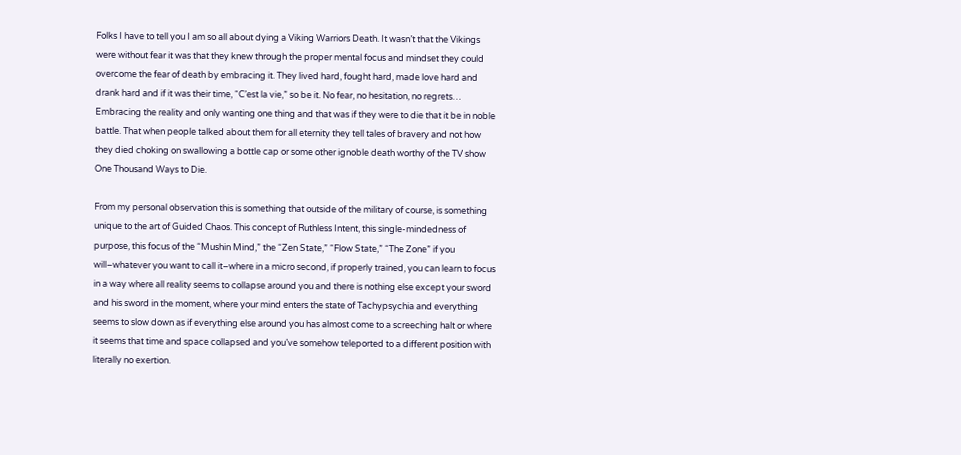Folks I have to tell you I am so all about dying a Viking Warriors Death. It wasn’t that the Vikings were without fear it was that they knew through the proper mental focus and mindset they could overcome the fear of death by embracing it. They lived hard, fought hard, made love hard and drank hard and if it was their time, “C’est la vie,” so be it. No fear, no hesitation, no regrets… Embracing the reality and only wanting one thing and that was if they were to die that it be in noble battle. That when people talked about them for all eternity they tell tales of bravery and not how they died choking on swallowing a bottle cap or some other ignoble death worthy of the TV show One Thousand Ways to Die.

From my personal observation this is something that outside of the military of course, is something unique to the art of Guided Chaos. This concept of Ruthless Intent, this single-mindedness of purpose, this focus of the “Mushin Mind,” the “Zen State,” “Flow State,” “The Zone” if you will–whatever you want to call it–where in a micro second, if properly trained, you can learn to focus in a way where all reality seems to collapse around you and there is nothing else except your sword and his sword in the moment, where your mind enters the state of Tachypsychia and everything seems to slow down as if everything else around you has almost come to a screeching halt or where it seems that time and space collapsed and you’ve somehow teleported to a different position with literally no exertion.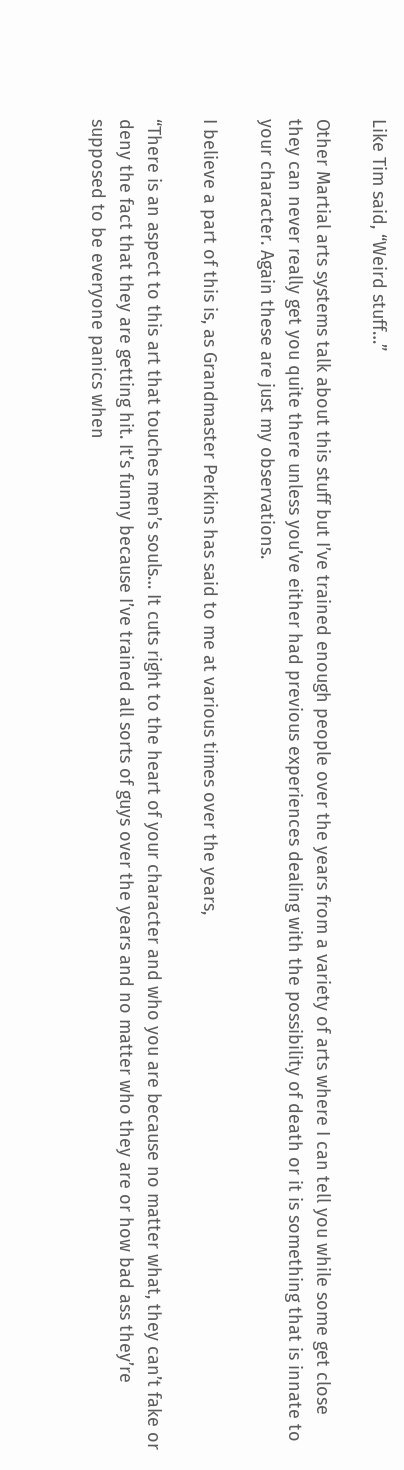Like Tim said, “Weird stuff…”

Other Martial arts systems talk about this stuff but I’ve trained enough people over the years from a variety of arts where I can tell you while some get close they can never really get you quite there unless you’ve either had previous experiences dealing with the possibility of death or it is something that is innate to your character. Again these are just my observations.

I believe a part of this is, as Grandmaster Perkins has said to me at various times over the years,

“There is an aspect to this art that touches men’s souls… It cuts right to the heart of your character and who you are because no matter what, they can’t fake or deny the fact that they are getting hit. It’s funny because I’ve trained all sorts of guys over the years and no matter who they are or how bad ass they’re supposed to be everyone panics when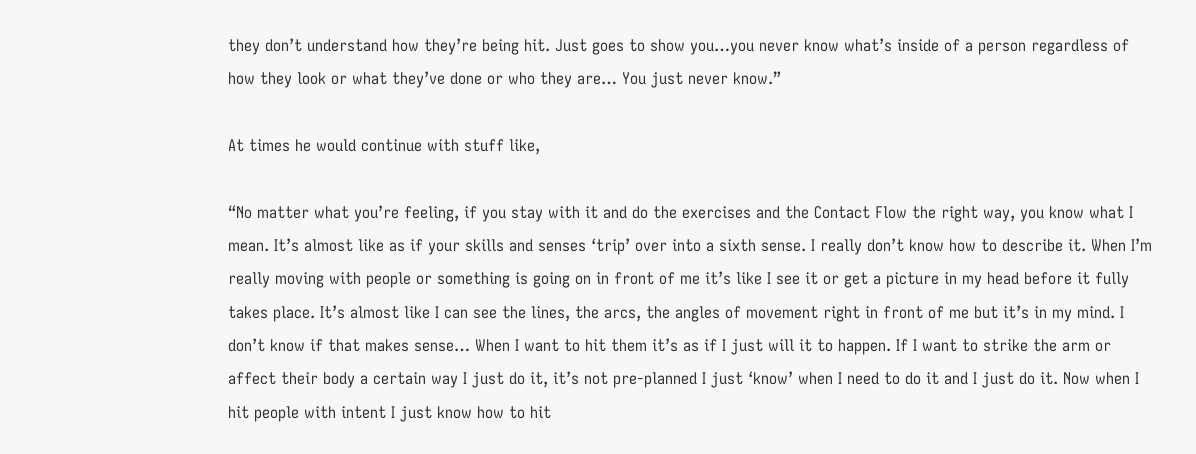they don’t understand how they’re being hit. Just goes to show you…you never know what’s inside of a person regardless of how they look or what they’ve done or who they are… You just never know.”

At times he would continue with stuff like,

“No matter what you’re feeling, if you stay with it and do the exercises and the Contact Flow the right way, you know what I mean. It’s almost like as if your skills and senses ‘trip’ over into a sixth sense. I really don’t know how to describe it. When I’m really moving with people or something is going on in front of me it’s like I see it or get a picture in my head before it fully takes place. It’s almost like I can see the lines, the arcs, the angles of movement right in front of me but it’s in my mind. I don’t know if that makes sense… When I want to hit them it’s as if I just will it to happen. If I want to strike the arm or affect their body a certain way I just do it, it’s not pre-planned I just ‘know’ when I need to do it and I just do it. Now when I hit people with intent I just know how to hit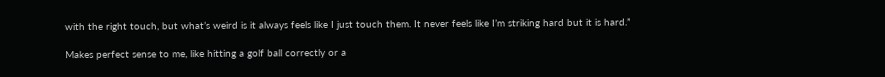with the right touch, but what’s weird is it always feels like I just touch them. It never feels like I’m striking hard but it is hard.”

Makes perfect sense to me, like hitting a golf ball correctly or a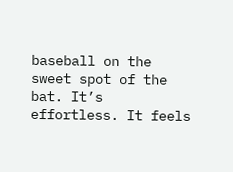baseball on the sweet spot of the bat. It’s effortless. It feels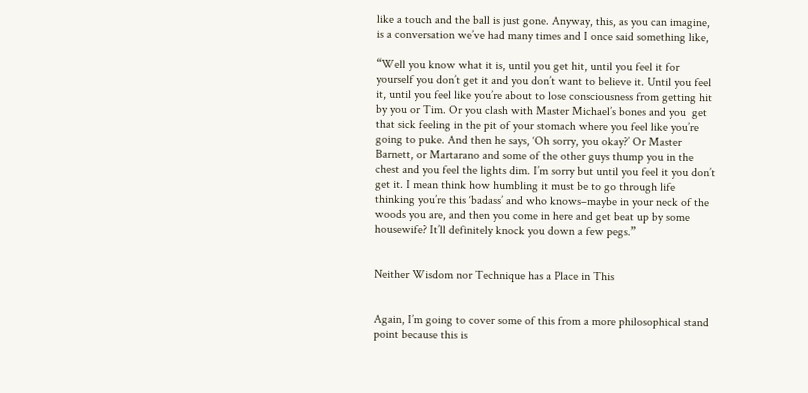like a touch and the ball is just gone. Anyway, this, as you can imagine, is a conversation we’ve had many times and I once said something like,

“Well you know what it is, until you get hit, until you feel it for yourself you don’t get it and you don’t want to believe it. Until you feel it, until you feel like you’re about to lose consciousness from getting hit by you or Tim. Or you clash with Master Michael’s bones and you  get that sick feeling in the pit of your stomach where you feel like you’re going to puke. And then he says, ‘Oh sorry, you okay?’ Or Master Barnett, or Martarano and some of the other guys thump you in the chest and you feel the lights dim. I’m sorry but until you feel it you don’t get it. I mean think how humbling it must be to go through life thinking you’re this ‘badass’ and who knows–maybe in your neck of the woods you are, and then you come in here and get beat up by some housewife? It’ll definitely knock you down a few pegs.”


Neither Wisdom nor Technique has a Place in This


Again, I’m going to cover some of this from a more philosophical stand point because this is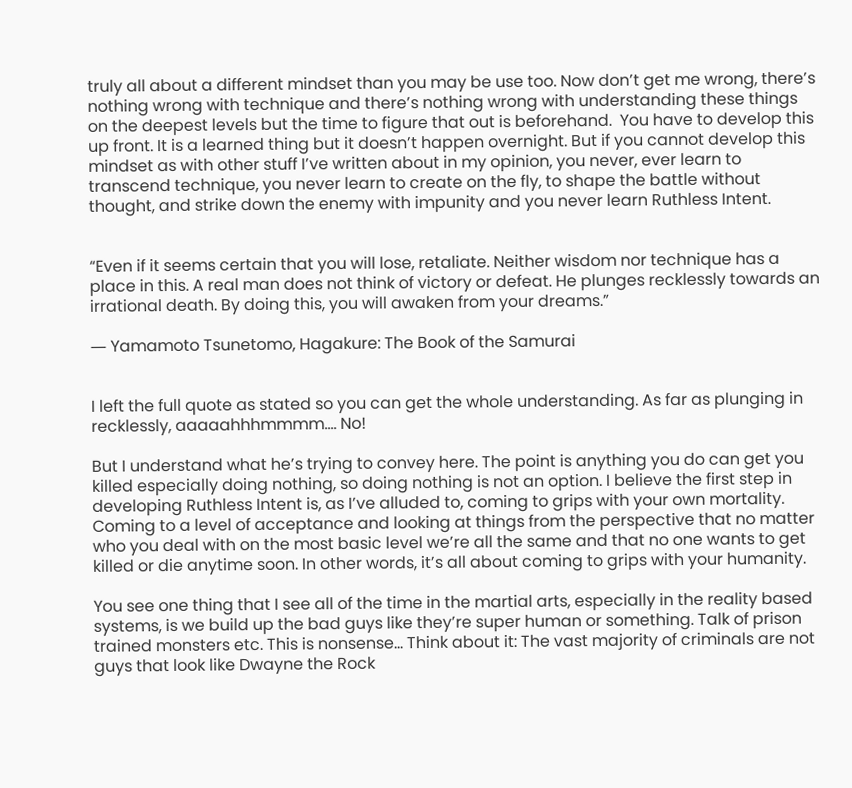truly all about a different mindset than you may be use too. Now don’t get me wrong, there’s nothing wrong with technique and there’s nothing wrong with understanding these things on the deepest levels but the time to figure that out is beforehand.  You have to develop this up front. It is a learned thing but it doesn’t happen overnight. But if you cannot develop this mindset as with other stuff I’ve written about in my opinion, you never, ever learn to transcend technique, you never learn to create on the fly, to shape the battle without thought, and strike down the enemy with impunity and you never learn Ruthless Intent.


“Even if it seems certain that you will lose, retaliate. Neither wisdom nor technique has a place in this. A real man does not think of victory or defeat. He plunges recklessly towards an irrational death. By doing this, you will awaken from your dreams.”

― Yamamoto Tsunetomo, Hagakure: The Book of the Samurai


I left the full quote as stated so you can get the whole understanding. As far as plunging in recklessly, aaaaahhhmmmm…. No!

But I understand what he’s trying to convey here. The point is anything you do can get you killed especially doing nothing, so doing nothing is not an option. I believe the first step in developing Ruthless Intent is, as I’ve alluded to, coming to grips with your own mortality. Coming to a level of acceptance and looking at things from the perspective that no matter who you deal with on the most basic level we’re all the same and that no one wants to get killed or die anytime soon. In other words, it’s all about coming to grips with your humanity.

You see one thing that I see all of the time in the martial arts, especially in the reality based systems, is we build up the bad guys like they’re super human or something. Talk of prison trained monsters etc. This is nonsense… Think about it: The vast majority of criminals are not guys that look like Dwayne the Rock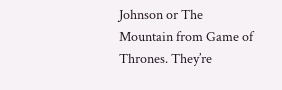Johnson or The Mountain from Game of Thrones. They’re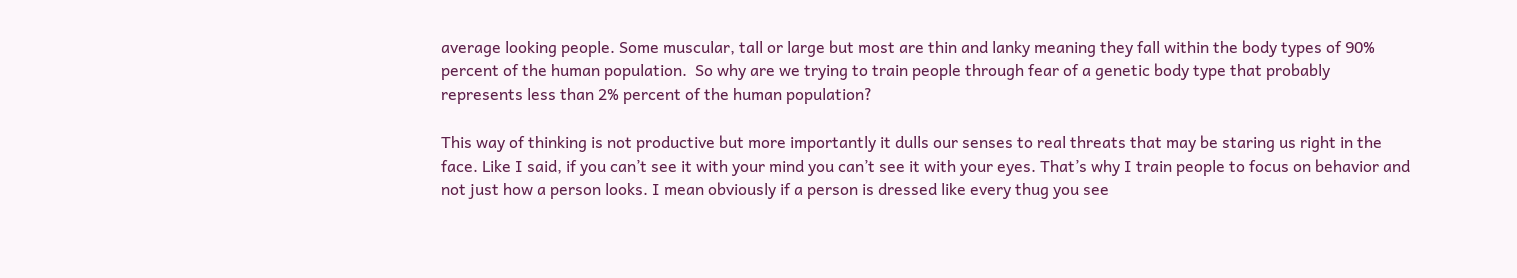average looking people. Some muscular, tall or large but most are thin and lanky meaning they fall within the body types of 90% percent of the human population.  So why are we trying to train people through fear of a genetic body type that probably represents less than 2% percent of the human population?

This way of thinking is not productive but more importantly it dulls our senses to real threats that may be staring us right in the face. Like I said, if you can’t see it with your mind you can’t see it with your eyes. That’s why I train people to focus on behavior and not just how a person looks. I mean obviously if a person is dressed like every thug you see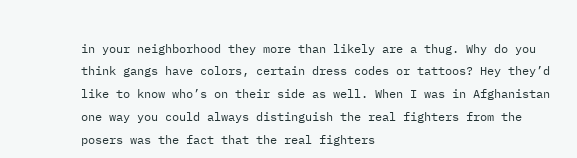in your neighborhood they more than likely are a thug. Why do you think gangs have colors, certain dress codes or tattoos? Hey they’d like to know who’s on their side as well. When I was in Afghanistan one way you could always distinguish the real fighters from the posers was the fact that the real fighters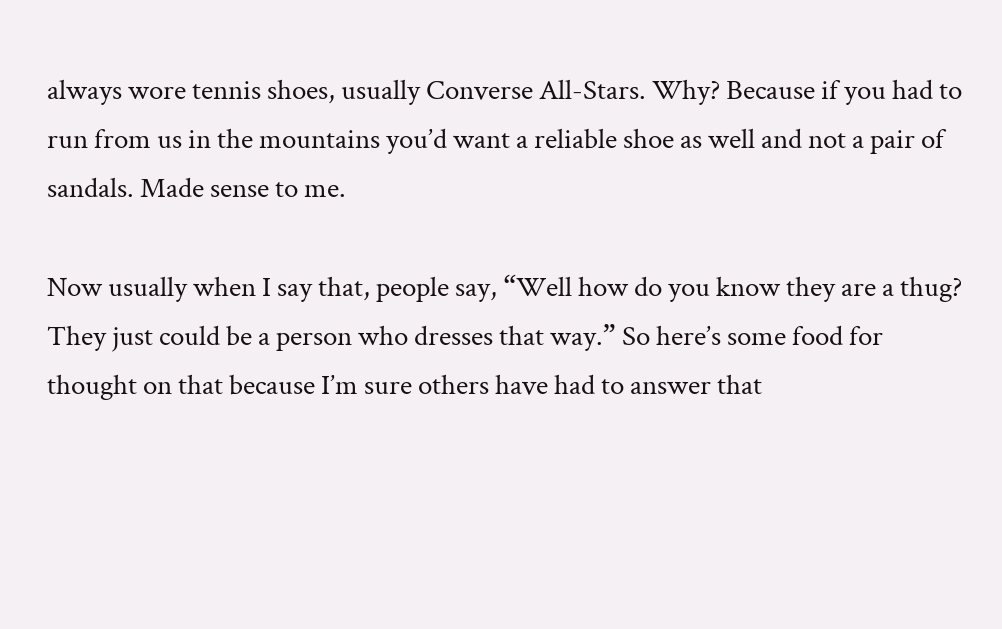always wore tennis shoes, usually Converse All-Stars. Why? Because if you had to run from us in the mountains you’d want a reliable shoe as well and not a pair of sandals. Made sense to me.

Now usually when I say that, people say, “Well how do you know they are a thug? They just could be a person who dresses that way.” So here’s some food for thought on that because I’m sure others have had to answer that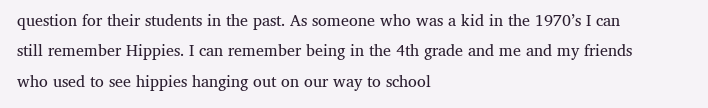question for their students in the past. As someone who was a kid in the 1970’s I can still remember Hippies. I can remember being in the 4th grade and me and my friends who used to see hippies hanging out on our way to school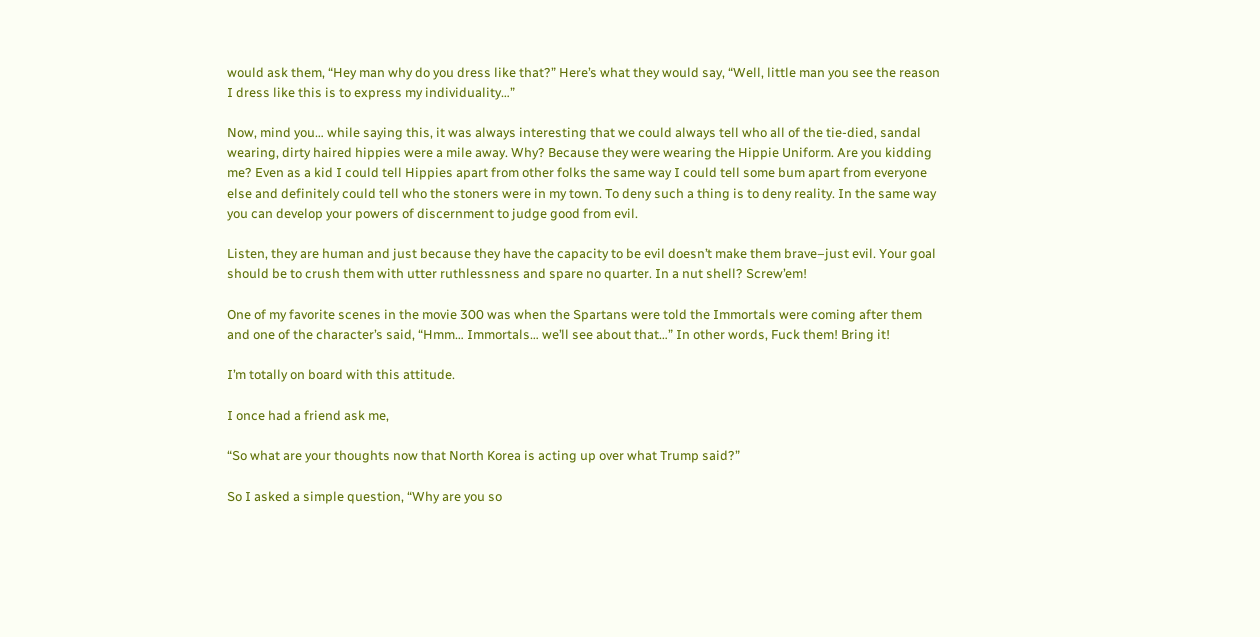would ask them, “Hey man why do you dress like that?” Here’s what they would say, “Well, little man you see the reason I dress like this is to express my individuality…”

Now, mind you… while saying this, it was always interesting that we could always tell who all of the tie-died, sandal wearing, dirty haired hippies were a mile away. Why? Because they were wearing the Hippie Uniform. Are you kidding me? Even as a kid I could tell Hippies apart from other folks the same way I could tell some bum apart from everyone else and definitely could tell who the stoners were in my town. To deny such a thing is to deny reality. In the same way you can develop your powers of discernment to judge good from evil.

Listen, they are human and just because they have the capacity to be evil doesn’t make them brave–just evil. Your goal should be to crush them with utter ruthlessness and spare no quarter. In a nut shell? Screw’em!

One of my favorite scenes in the movie 300 was when the Spartans were told the Immortals were coming after them and one of the character’s said, “Hmm… Immortals… we’ll see about that…” In other words, Fuck them! Bring it!

I’m totally on board with this attitude.

I once had a friend ask me,

“So what are your thoughts now that North Korea is acting up over what Trump said?”

So I asked a simple question, “Why are you so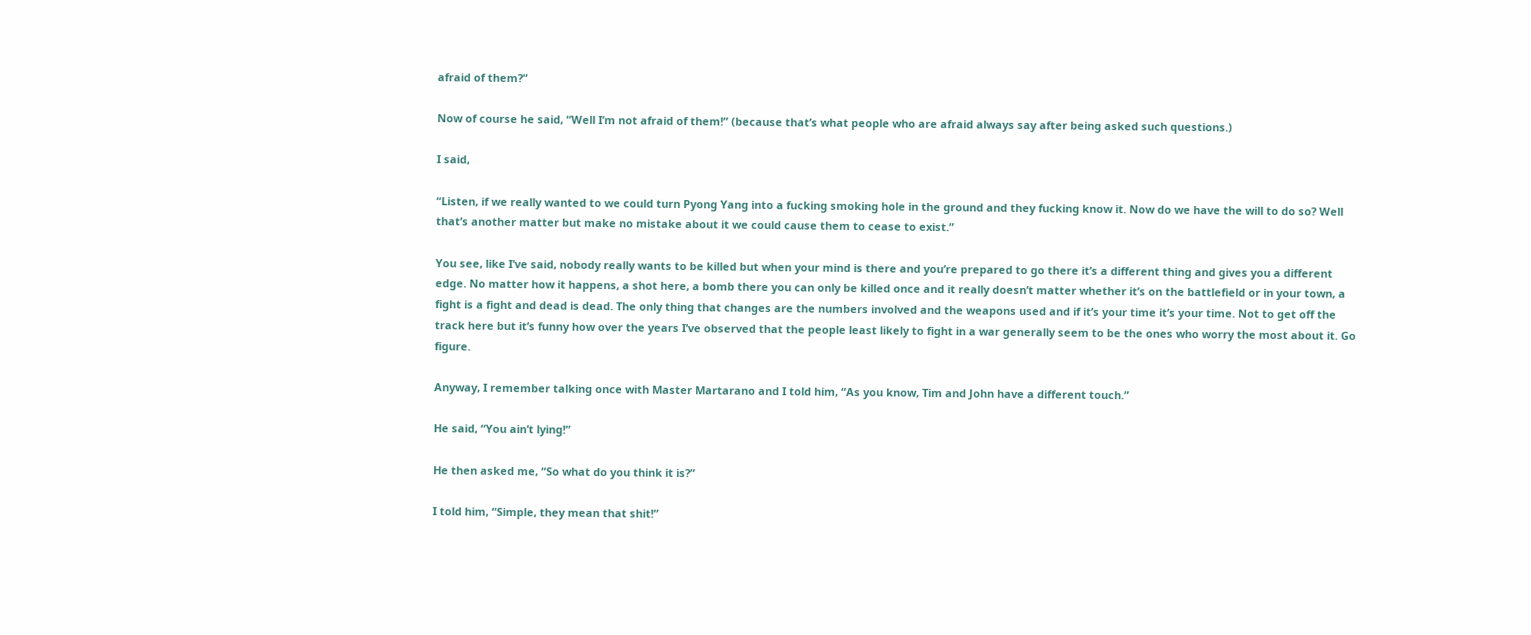afraid of them?”

Now of course he said, “Well I’m not afraid of them!” (because that’s what people who are afraid always say after being asked such questions.)

I said,

“Listen, if we really wanted to we could turn Pyong Yang into a fucking smoking hole in the ground and they fucking know it. Now do we have the will to do so? Well that’s another matter but make no mistake about it we could cause them to cease to exist.”

You see, like I’ve said, nobody really wants to be killed but when your mind is there and you’re prepared to go there it’s a different thing and gives you a different edge. No matter how it happens, a shot here, a bomb there you can only be killed once and it really doesn’t matter whether it’s on the battlefield or in your town, a fight is a fight and dead is dead. The only thing that changes are the numbers involved and the weapons used and if it’s your time it’s your time. Not to get off the track here but it’s funny how over the years I’ve observed that the people least likely to fight in a war generally seem to be the ones who worry the most about it. Go figure.

Anyway, I remember talking once with Master Martarano and I told him, “As you know, Tim and John have a different touch.”

He said, “You ain’t lying!”

He then asked me, “So what do you think it is?”

I told him, “Simple, they mean that shit!”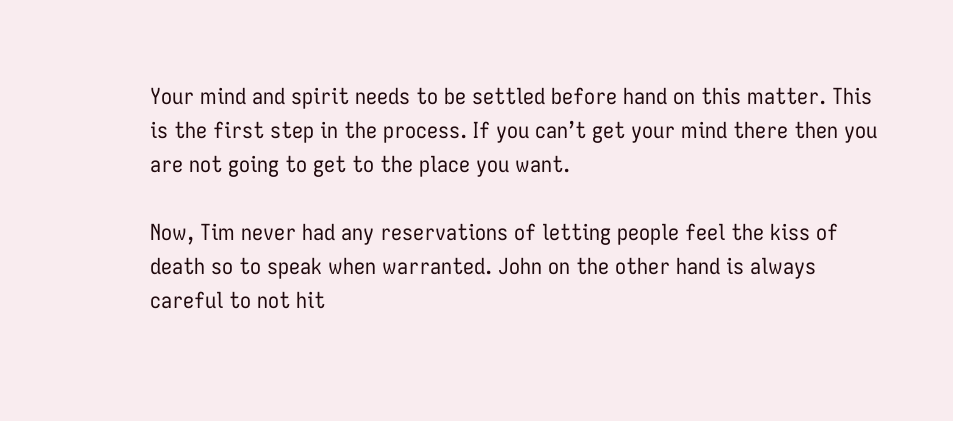Your mind and spirit needs to be settled before hand on this matter. This is the first step in the process. If you can’t get your mind there then you are not going to get to the place you want.

Now, Tim never had any reservations of letting people feel the kiss of death so to speak when warranted. John on the other hand is always careful to not hit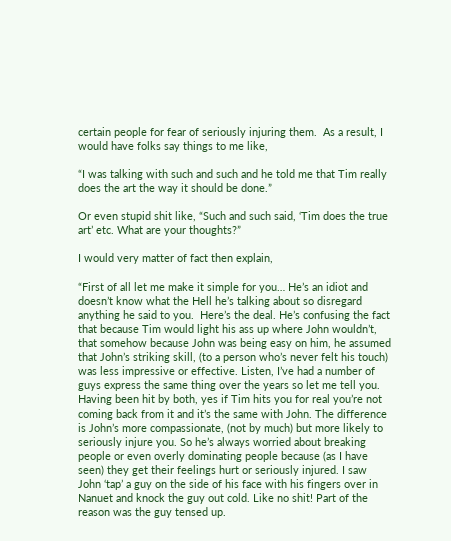certain people for fear of seriously injuring them.  As a result, I would have folks say things to me like,

“I was talking with such and such and he told me that Tim really does the art the way it should be done.”

Or even stupid shit like, “Such and such said, ‘Tim does the true art’ etc. What are your thoughts?”

I would very matter of fact then explain,

“First of all let me make it simple for you… He’s an idiot and doesn’t know what the Hell he’s talking about so disregard anything he said to you.  Here’s the deal. He’s confusing the fact that because Tim would light his ass up where John wouldn’t, that somehow because John was being easy on him, he assumed that John’s striking skill, (to a person who’s never felt his touch) was less impressive or effective. Listen, I’ve had a number of guys express the same thing over the years so let me tell you. Having been hit by both, yes if Tim hits you for real you’re not coming back from it and it’s the same with John. The difference is John’s more compassionate, (not by much) but more likely to seriously injure you. So he’s always worried about breaking people or even overly dominating people because (as I have seen) they get their feelings hurt or seriously injured. I saw John ‘tap’ a guy on the side of his face with his fingers over in Nanuet and knock the guy out cold. Like no shit! Part of the reason was the guy tensed up.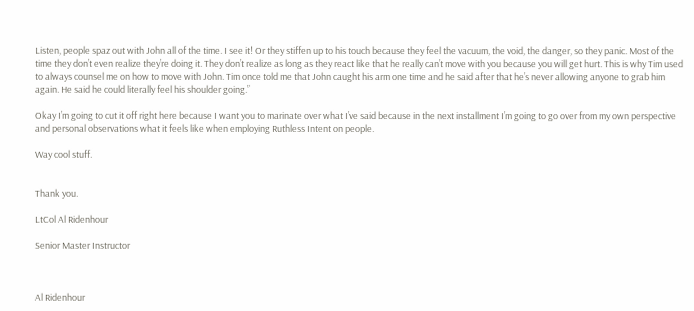Listen, people spaz out with John all of the time. I see it! Or they stiffen up to his touch because they feel the vacuum, the void, the danger, so they panic. Most of the time they don’t even realize they’re doing it. They don’t realize as long as they react like that he really can’t move with you because you will get hurt. This is why Tim used to always counsel me on how to move with John. Tim once told me that John caught his arm one time and he said after that he’s never allowing anyone to grab him again. He said he could literally feel his shoulder going.”

Okay I’m going to cut it off right here because I want you to marinate over what I’ve said because in the next installment I’m going to go over from my own perspective and personal observations what it feels like when employing Ruthless Intent on people.

Way cool stuff.


Thank you.

LtCol Al Ridenhour

Senior Master Instructor



Al Ridenhour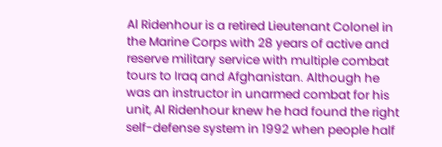Al Ridenhour is a retired Lieutenant Colonel in the Marine Corps with 28 years of active and reserve military service with multiple combat tours to Iraq and Afghanistan. Although he was an instructor in unarmed combat for his unit, Al Ridenhour knew he had found the right self-defense system in 1992 when people half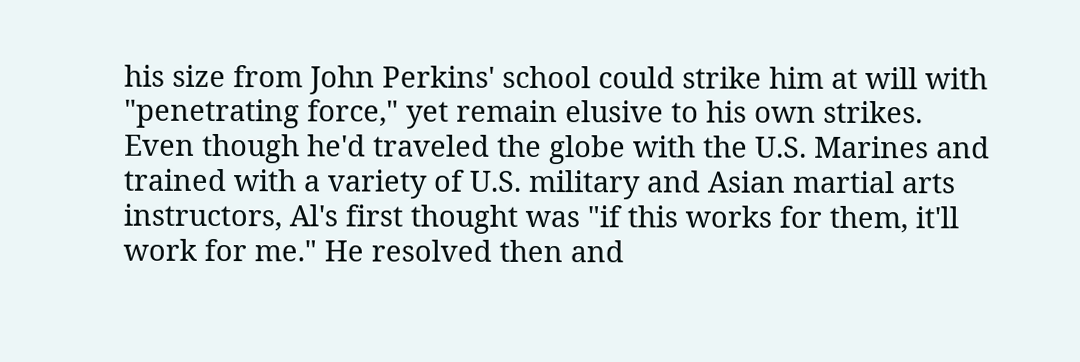his size from John Perkins' school could strike him at will with "penetrating force," yet remain elusive to his own strikes. Even though he'd traveled the globe with the U.S. Marines and trained with a variety of U.S. military and Asian martial arts instructors, Al's first thought was "if this works for them, it'll work for me." He resolved then and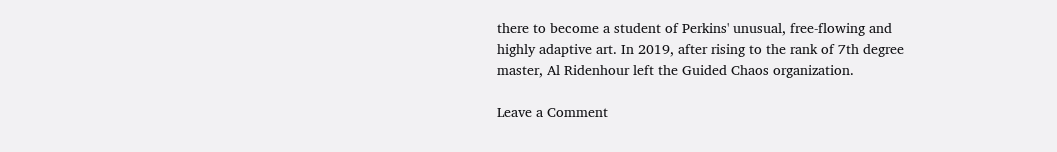there to become a student of Perkins' unusual, free-flowing and highly adaptive art. In 2019, after rising to the rank of 7th degree master, Al Ridenhour left the Guided Chaos organization.

Leave a Comment